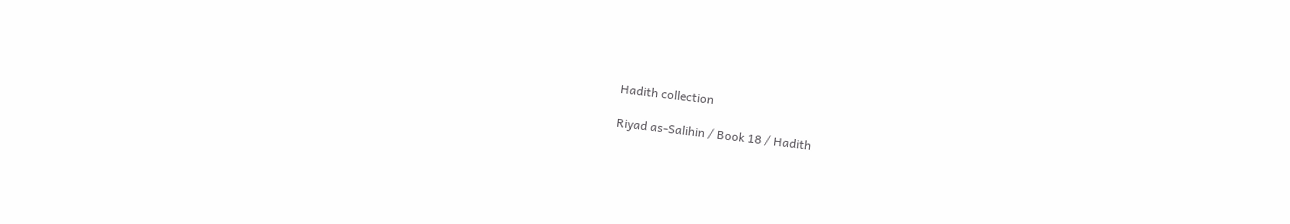Hadith collection

Riyad as-Salihin / Book 18 / Hadith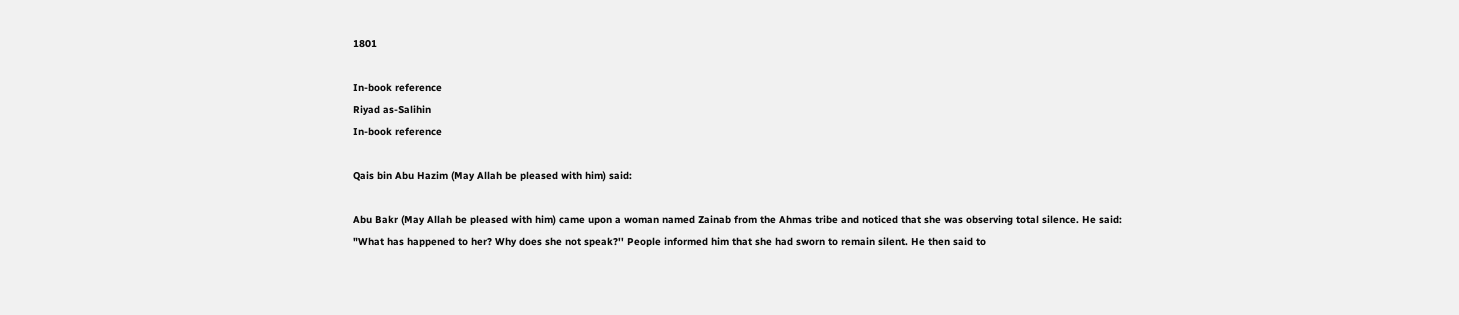1801

In-book reference
Riyad as-Salihin
In-book reference

Qais bin Abu Hazim (May Allah be pleased with him) said:

Abu Bakr (May Allah be pleased with him) came upon a woman named Zainab from the Ahmas tribe and noticed that she was observing total silence. He said: "What has happened to her? Why does she not speak?'' People informed him that she had sworn to remain silent. He then said to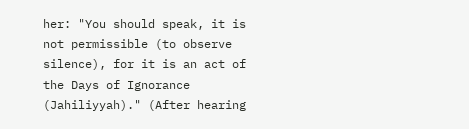her: "You should speak, it is not permissible (to observe silence), for it is an act of the Days of Ignorance (Jahiliyyah)." (After hearing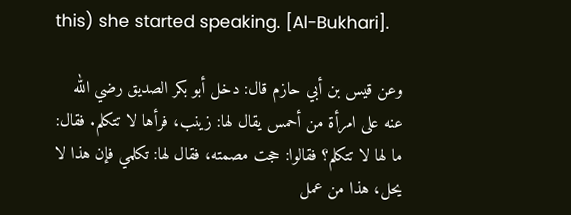this) she started speaking. [Al-Bukhari].

وعن قيس بن أبي حازم قال: دخل أبو بكر الصديق رضي الله عنه على امرأة من أحمس يقال لها: زينب، فرأها لا تتكلم. فقال: ما لها لا تتكلم؟ فقالوا: حجت مصمته، فقال لها: تكلمي فإن هذا لا يحل، هذا من عمل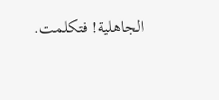الجاهلية! فتكلمت.